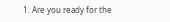1. Are you ready for the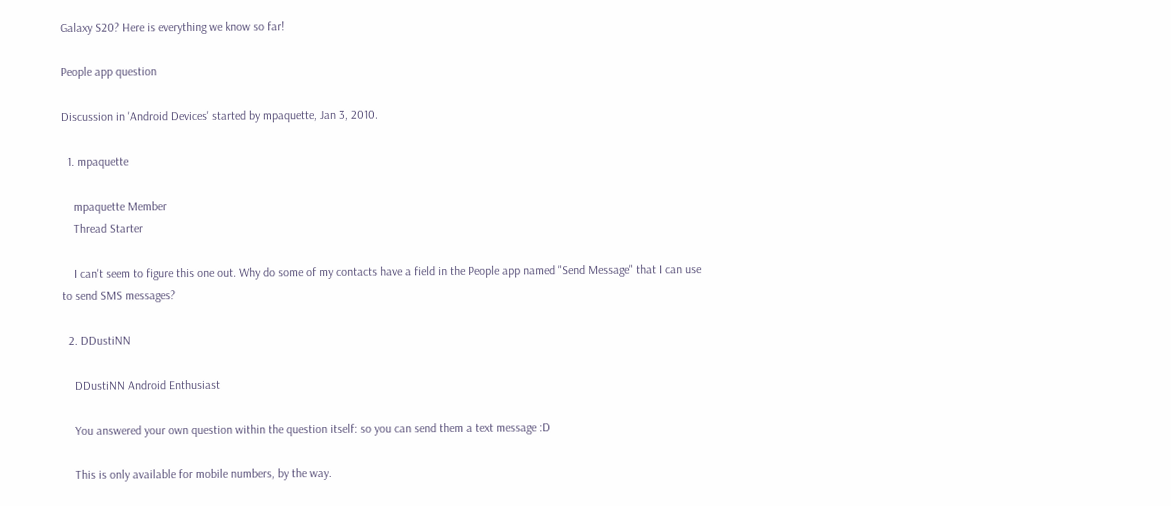Galaxy S20? Here is everything we know so far!

People app question

Discussion in 'Android Devices' started by mpaquette, Jan 3, 2010.

  1. mpaquette

    mpaquette Member
    Thread Starter

    I can't seem to figure this one out. Why do some of my contacts have a field in the People app named "Send Message" that I can use to send SMS messages?

  2. DDustiNN

    DDustiNN Android Enthusiast

    You answered your own question within the question itself: so you can send them a text message :D

    This is only available for mobile numbers, by the way.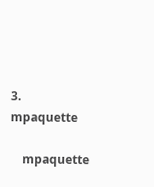3. mpaquette

    mpaquette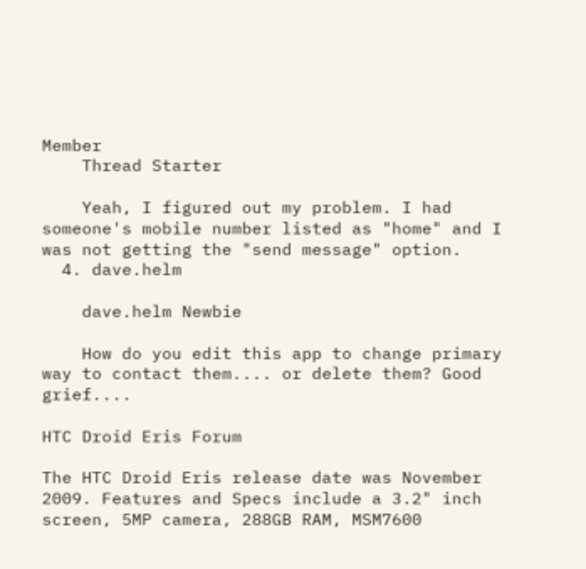Member
    Thread Starter

    Yeah, I figured out my problem. I had someone's mobile number listed as "home" and I was not getting the "send message" option.
  4. dave.helm

    dave.helm Newbie

    How do you edit this app to change primary way to contact them.... or delete them? Good grief....

HTC Droid Eris Forum

The HTC Droid Eris release date was November 2009. Features and Specs include a 3.2" inch screen, 5MP camera, 288GB RAM, MSM7600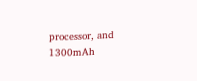processor, and 1300mAh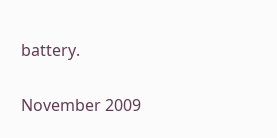battery.

November 2009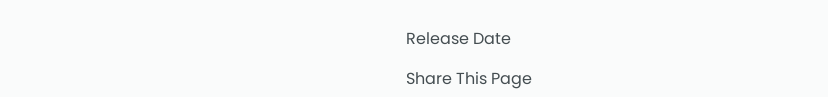Release Date

Share This Page